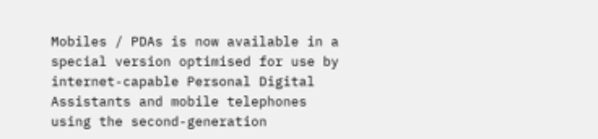Mobiles / PDAs is now available in a special version optimised for use by internet-capable Personal Digital Assistants and mobile telephones using the second-generation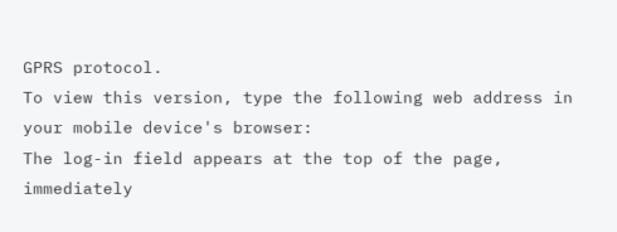GPRS protocol.
To view this version, type the following web address in your mobile device's browser:
The log-in field appears at the top of the page, immediately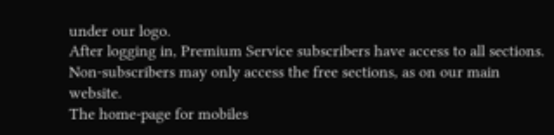under our logo.
After logging in, Premium Service subscribers have access to all sections. Non-subscribers may only access the free sections, as on our main website.
The home-page for mobiles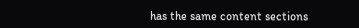has the same content sections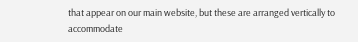that appear on our main website, but these are arranged vertically to accommodate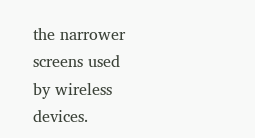the narrower screens used by wireless devices.